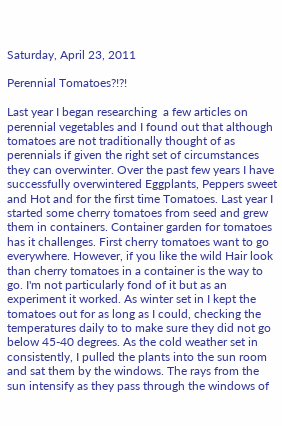Saturday, April 23, 2011

Perennial Tomatoes?!?!

Last year I began researching  a few articles on perennial vegetables and I found out that although tomatoes are not traditionally thought of as perennials if given the right set of circumstances they can overwinter. Over the past few years I have successfully overwintered Eggplants, Peppers sweet and Hot and for the first time Tomatoes. Last year I started some cherry tomatoes from seed and grew them in containers. Container garden for tomatoes has it challenges. First cherry tomatoes want to go everywhere. However, if you like the wild Hair look than cherry tomatoes in a container is the way to go. I'm not particularly fond of it but as an experiment it worked. As winter set in I kept the tomatoes out for as long as I could, checking the temperatures daily to to make sure they did not go below 45-40 degrees. As the cold weather set in consistently, I pulled the plants into the sun room and sat them by the windows. The rays from the sun intensify as they pass through the windows of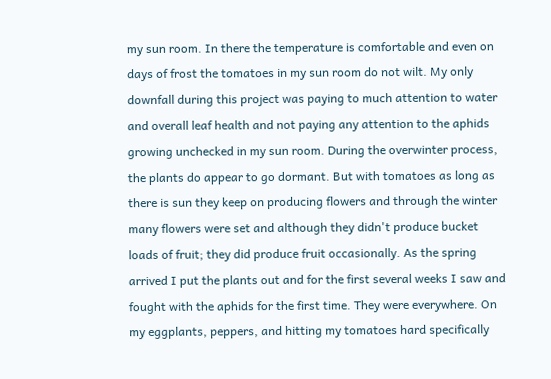my sun room. In there the temperature is comfortable and even on days of frost the tomatoes in my sun room do not wilt. My only downfall during this project was paying to much attention to water and overall leaf health and not paying any attention to the aphids growing unchecked in my sun room. During the overwinter process, the plants do appear to go dormant. But with tomatoes as long as there is sun they keep on producing flowers and through the winter many flowers were set and although they didn't produce bucket loads of fruit; they did produce fruit occasionally. As the spring arrived I put the plants out and for the first several weeks I saw and fought with the aphids for the first time. They were everywhere. On my eggplants, peppers, and hitting my tomatoes hard specifically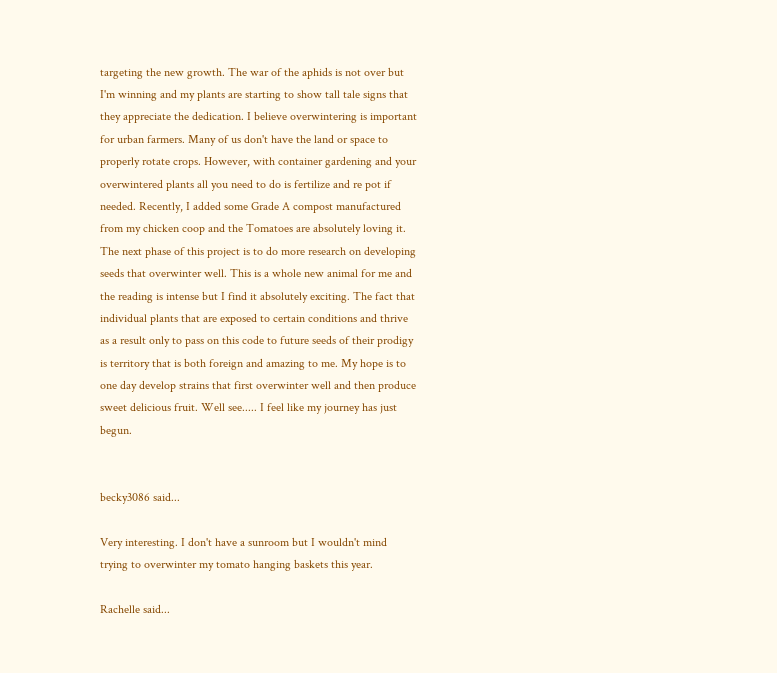targeting the new growth. The war of the aphids is not over but I'm winning and my plants are starting to show tall tale signs that they appreciate the dedication. I believe overwintering is important for urban farmers. Many of us don't have the land or space to properly rotate crops. However, with container gardening and your overwintered plants all you need to do is fertilize and re pot if needed. Recently, I added some Grade A compost manufactured from my chicken coop and the Tomatoes are absolutely loving it. The next phase of this project is to do more research on developing seeds that overwinter well. This is a whole new animal for me and the reading is intense but I find it absolutely exciting. The fact that individual plants that are exposed to certain conditions and thrive as a result only to pass on this code to future seeds of their prodigy is territory that is both foreign and amazing to me. My hope is to one day develop strains that first overwinter well and then produce sweet delicious fruit. Well see..... I feel like my journey has just begun.


becky3086 said...

Very interesting. I don't have a sunroom but I wouldn't mind trying to overwinter my tomato hanging baskets this year.

Rachelle said...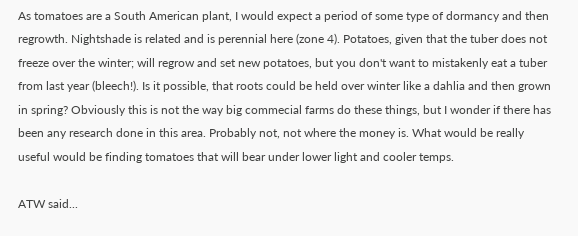As tomatoes are a South American plant, I would expect a period of some type of dormancy and then regrowth. Nightshade is related and is perennial here (zone 4). Potatoes, given that the tuber does not freeze over the winter; will regrow and set new potatoes, but you don't want to mistakenly eat a tuber from last year (bleech!). Is it possible, that roots could be held over winter like a dahlia and then grown in spring? Obviously this is not the way big commecial farms do these things, but I wonder if there has been any research done in this area. Probably not, not where the money is. What would be really useful would be finding tomatoes that will bear under lower light and cooler temps.

ATW said...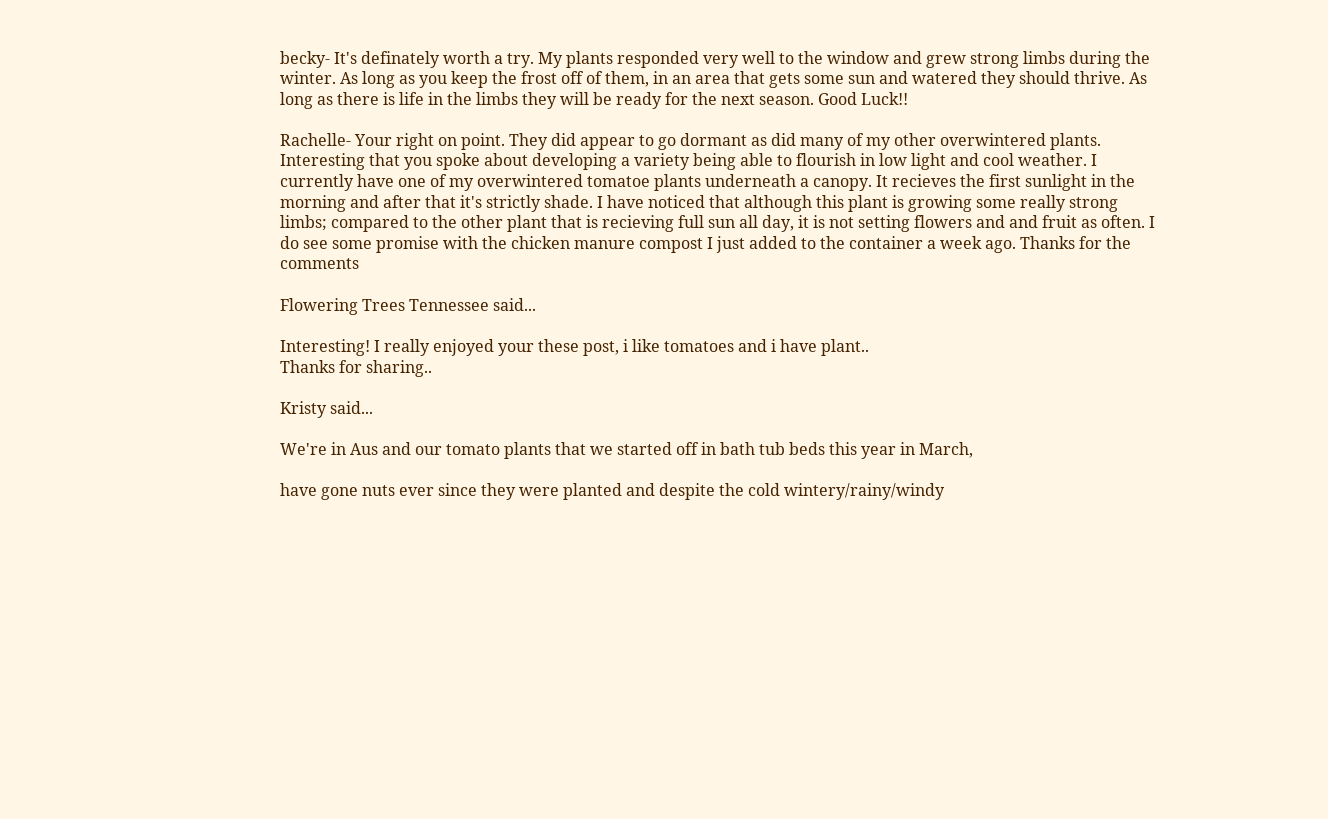becky- It's definately worth a try. My plants responded very well to the window and grew strong limbs during the winter. As long as you keep the frost off of them, in an area that gets some sun and watered they should thrive. As long as there is life in the limbs they will be ready for the next season. Good Luck!!

Rachelle- Your right on point. They did appear to go dormant as did many of my other overwintered plants. Interesting that you spoke about developing a variety being able to flourish in low light and cool weather. I currently have one of my overwintered tomatoe plants underneath a canopy. It recieves the first sunlight in the morning and after that it's strictly shade. I have noticed that although this plant is growing some really strong limbs; compared to the other plant that is recieving full sun all day, it is not setting flowers and and fruit as often. I do see some promise with the chicken manure compost I just added to the container a week ago. Thanks for the comments

Flowering Trees Tennessee said...

Interesting! I really enjoyed your these post, i like tomatoes and i have plant..
Thanks for sharing..

Kristy said...

We're in Aus and our tomato plants that we started off in bath tub beds this year in March,

have gone nuts ever since they were planted and despite the cold wintery/rainy/windy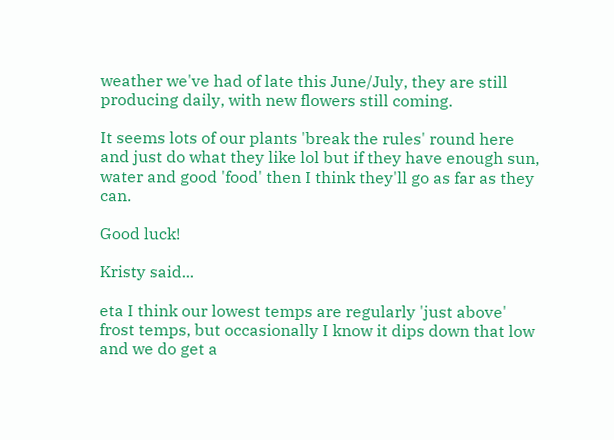weather we've had of late this June/July, they are still producing daily, with new flowers still coming.

It seems lots of our plants 'break the rules' round here and just do what they like lol but if they have enough sun, water and good 'food' then I think they'll go as far as they can.

Good luck!

Kristy said...

eta I think our lowest temps are regularly 'just above' frost temps, but occasionally I know it dips down that low and we do get a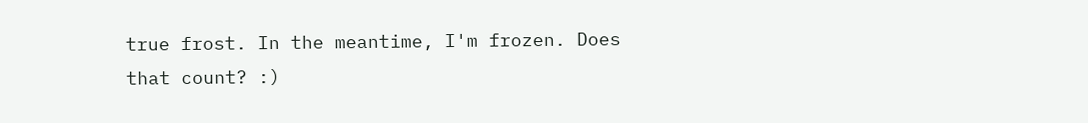true frost. In the meantime, I'm frozen. Does that count? :)